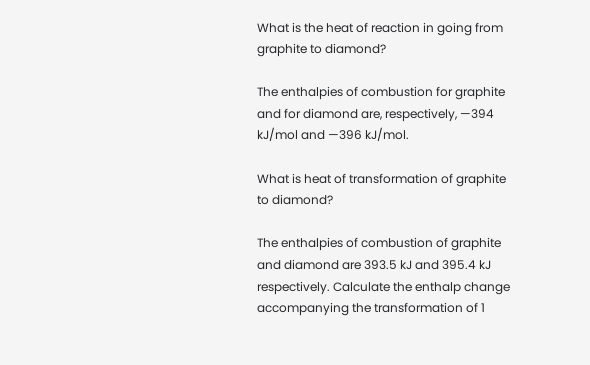What is the heat of reaction in going from graphite to diamond?

The enthalpies of combustion for graphite and for diamond are, respectively, —394 kJ/mol and —396 kJ/mol.

What is heat of transformation of graphite to diamond?

The enthalpies of combustion of graphite and diamond are 393.5 kJ and 395.4 kJ respectively. Calculate the enthalp change accompanying the transformation of 1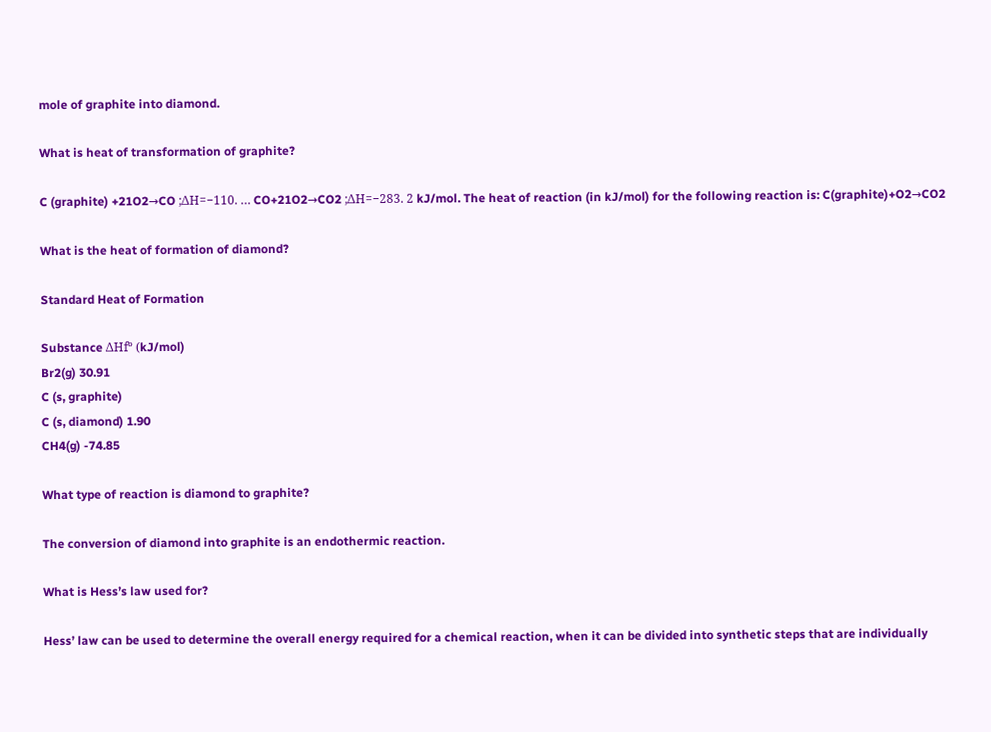mole of graphite into diamond.

What is heat of transformation of graphite?

C (graphite) +21O2→CO ;ΔH=−110. … CO+21O2→CO2 ;ΔH=−283. 2 kJ/mol. The heat of reaction (in kJ/mol) for the following reaction is: C(graphite)+O2→CO2

What is the heat of formation of diamond?

Standard Heat of Formation

Substance ΔHfº (kJ/mol)
Br2(g) 30.91
C (s, graphite)
C (s, diamond) 1.90
CH4(g) -74.85

What type of reaction is diamond to graphite?

The conversion of diamond into graphite is an endothermic reaction.

What is Hess’s law used for?

Hess’ law can be used to determine the overall energy required for a chemical reaction, when it can be divided into synthetic steps that are individually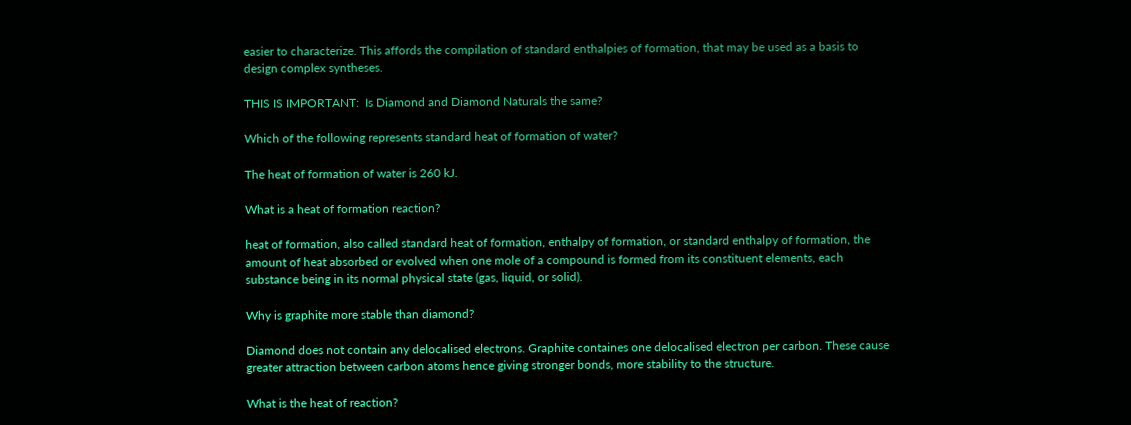easier to characterize. This affords the compilation of standard enthalpies of formation, that may be used as a basis to design complex syntheses.

THIS IS IMPORTANT:  Is Diamond and Diamond Naturals the same?

Which of the following represents standard heat of formation of water?

The heat of formation of water is 260 kJ.

What is a heat of formation reaction?

heat of formation, also called standard heat of formation, enthalpy of formation, or standard enthalpy of formation, the amount of heat absorbed or evolved when one mole of a compound is formed from its constituent elements, each substance being in its normal physical state (gas, liquid, or solid).

Why is graphite more stable than diamond?

Diamond does not contain any delocalised electrons. Graphite containes one delocalised electron per carbon. These cause greater attraction between carbon atoms hence giving stronger bonds, more stability to the structure.

What is the heat of reaction?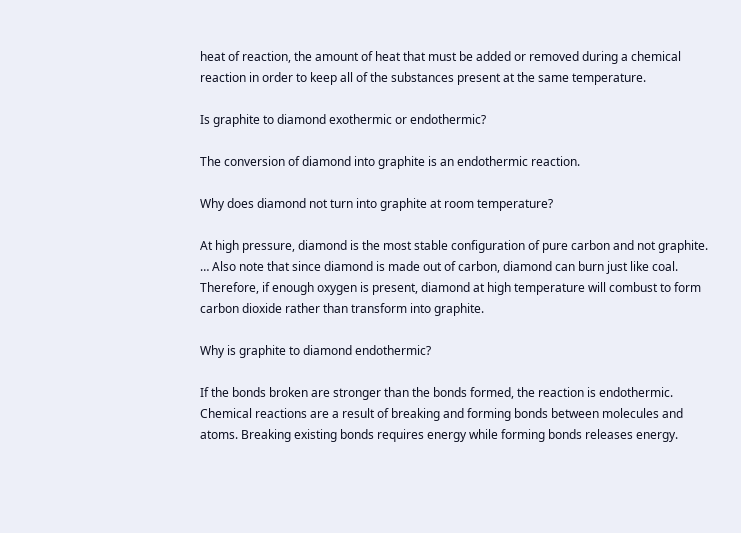heat of reaction, the amount of heat that must be added or removed during a chemical reaction in order to keep all of the substances present at the same temperature.

Is graphite to diamond exothermic or endothermic?

The conversion of diamond into graphite is an endothermic reaction.

Why does diamond not turn into graphite at room temperature?

At high pressure, diamond is the most stable configuration of pure carbon and not graphite. … Also note that since diamond is made out of carbon, diamond can burn just like coal. Therefore, if enough oxygen is present, diamond at high temperature will combust to form carbon dioxide rather than transform into graphite.

Why is graphite to diamond endothermic?

If the bonds broken are stronger than the bonds formed, the reaction is endothermic. Chemical reactions are a result of breaking and forming bonds between molecules and atoms. Breaking existing bonds requires energy while forming bonds releases energy.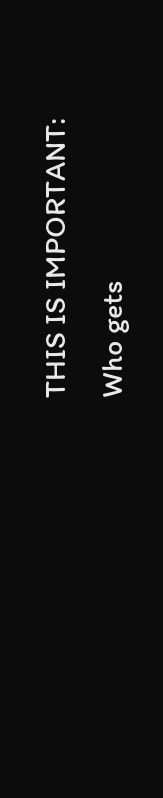THIS IS IMPORTANT:  Who gets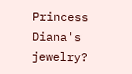Princess Diana's jewelry?